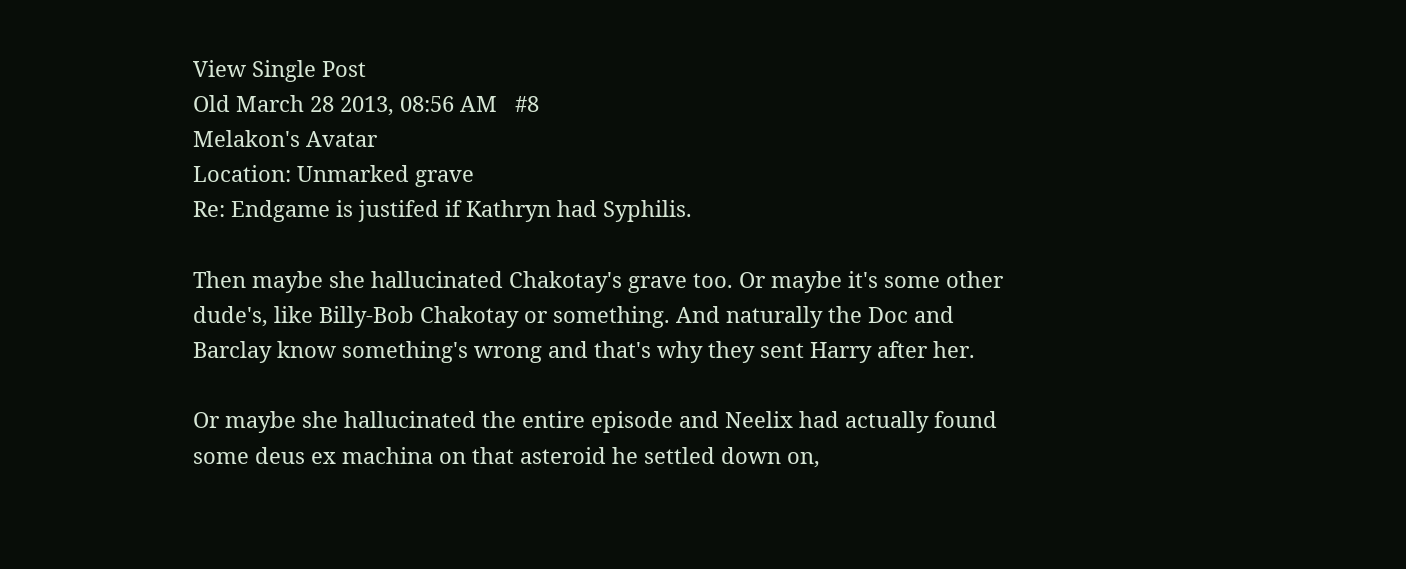View Single Post
Old March 28 2013, 08:56 AM   #8
Melakon's Avatar
Location: Unmarked grave
Re: Endgame is justifed if Kathryn had Syphilis.

Then maybe she hallucinated Chakotay's grave too. Or maybe it's some other dude's, like Billy-Bob Chakotay or something. And naturally the Doc and Barclay know something's wrong and that's why they sent Harry after her.

Or maybe she hallucinated the entire episode and Neelix had actually found some deus ex machina on that asteroid he settled down on,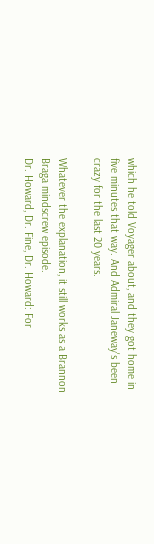which he told Voyager about, and they got home in five minutes that way. And Admiral Janeway's been crazy for the last 20 years.

Whatever the explanation, it still works as a Brannon Braga mindscrew episode.
Dr. Howard, Dr. Fine, Dr. Howard: For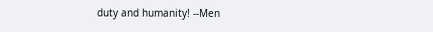duty and humanity! --Men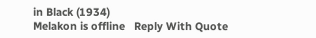in Black (1934)
Melakon is offline   Reply With Quote